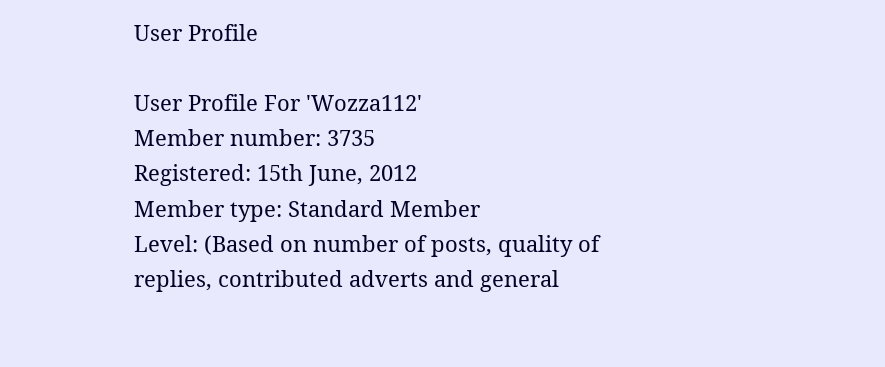User Profile

User Profile For 'Wozza112'
Member number: 3735
Registered: 15th June, 2012
Member type: Standard Member
Level: (Based on number of posts, quality of replies, contributed adverts and general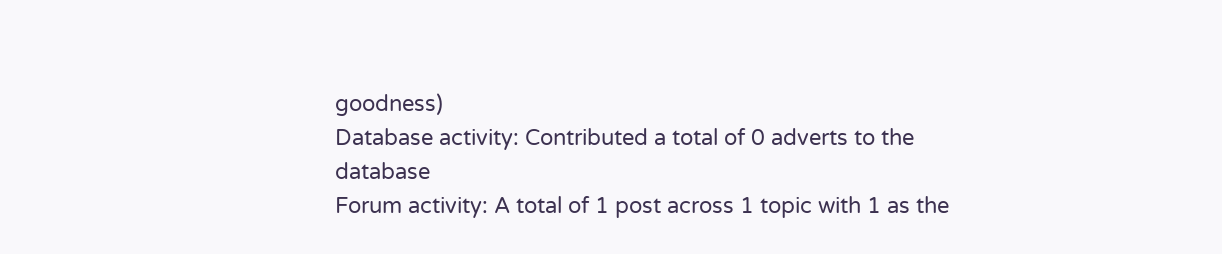goodness)
Database activity: Contributed a total of 0 adverts to the database
Forum activity: A total of 1 post across 1 topic with 1 as the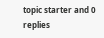topic starter and 0 replies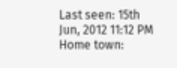Last seen: 15th Jun, 2012 11:12 PM
Home town: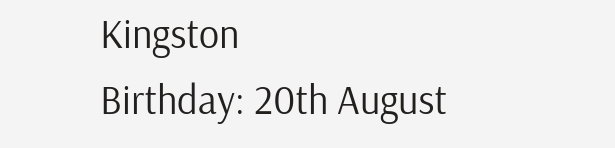Kingston
Birthday: 20th August